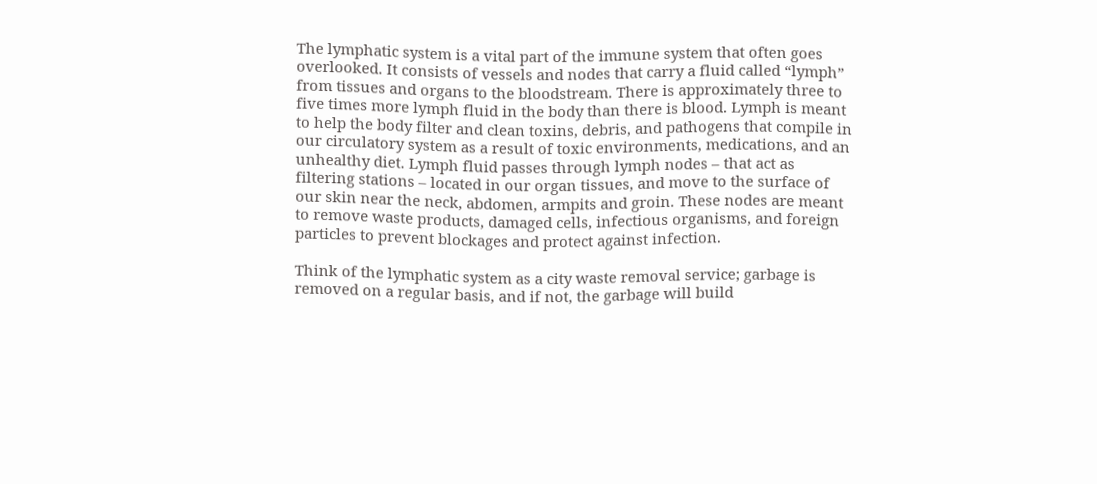The lymphatic system is a vital part of the immune system that often goes overlooked. It consists of vessels and nodes that carry a fluid called “lymph” from tissues and organs to the bloodstream. There is approximately three to five times more lymph fluid in the body than there is blood. Lymph is meant to help the body filter and clean toxins, debris, and pathogens that compile in our circulatory system as a result of toxic environments, medications, and an unhealthy diet. Lymph fluid passes through lymph nodes – that act as filtering stations – located in our organ tissues, and move to the surface of our skin near the neck, abdomen, armpits and groin. These nodes are meant to remove waste products, damaged cells, infectious organisms, and foreign particles to prevent blockages and protect against infection.

Think of the lymphatic system as a city waste removal service; garbage is removed on a regular basis, and if not, the garbage will build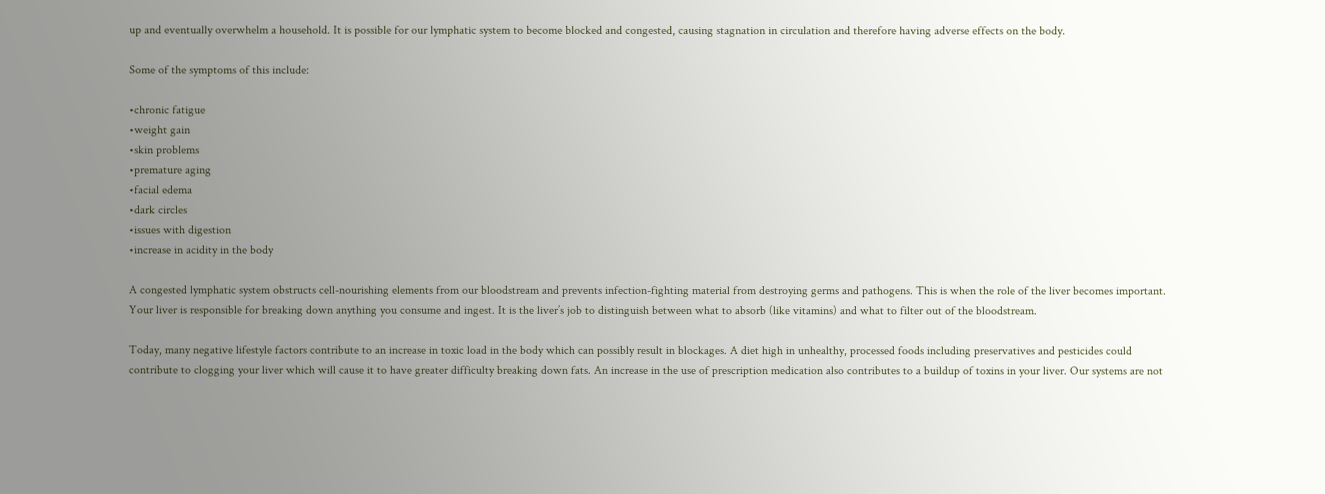up and eventually overwhelm a household. It is possible for our lymphatic system to become blocked and congested, causing stagnation in circulation and therefore having adverse effects on the body.

Some of the symptoms of this include:

•chronic fatigue
•weight gain
•skin problems
•premature aging
•facial edema
•dark circles
•issues with digestion
•increase in acidity in the body

A congested lymphatic system obstructs cell-nourishing elements from our bloodstream and prevents infection-fighting material from destroying germs and pathogens. This is when the role of the liver becomes important. Your liver is responsible for breaking down anything you consume and ingest. It is the liver’s job to distinguish between what to absorb (like vitamins) and what to filter out of the bloodstream.

Today, many negative lifestyle factors contribute to an increase in toxic load in the body which can possibly result in blockages. A diet high in unhealthy, processed foods including preservatives and pesticides could contribute to clogging your liver which will cause it to have greater difficulty breaking down fats. An increase in the use of prescription medication also contributes to a buildup of toxins in your liver. Our systems are not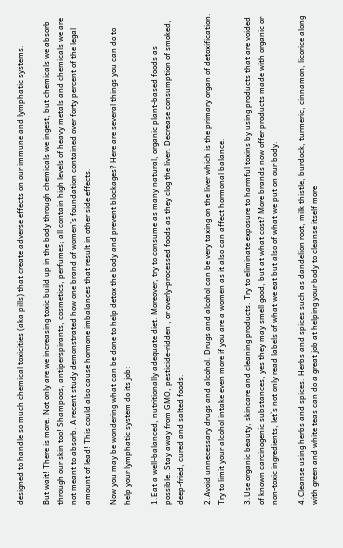designed to handle so much chemical toxicities (aka pills) that create adverse effects on our immune and lymphatic systems.

But wait! There is more. Not only are we increasing toxic build up in the body through chemicals we ingest, but chemicals we absorb through our skin too! Shampoos, antiperspirants, cosmetics, perfumes; all contain high levels of heavy metals and chemicals we are not meant to absorb. A recent study demonstrated how one brand of women’s foundation contained over forty percent of the legal amount of lead! This could also cause hormone imbalances that result in other side effects.

Now you may be wondering what can be done to help detox the body and prevent blockages? Here are several things you can do to help your lymphatic system do its job:

1.Eat a well-balanced, nutritionally adequate diet. Moreover, try to consume as many natural, organic plant-based foods as possible. Stay away from GMO, pesticide-ridden , or overly-processed foods as they clog the liver. Decrease consumption of smoked, deep-fried, cured and salted foods.

2.Avoid unnecessary drugs and alcohol. Drugs and alcohol can be very taxing on the liver which is the primary organ of detoxification. Try to limit your alcohol intake even more if you are a women as it also can affect hormonal balance.

3.Use organic beauty, skincare and cleaning products. Try to eliminate exposure to harmful toxins by using products that are voided of known carcinogenic substances, yes they may smell good, but at what cost? More brands now offer products made with organic or non-toxic ingredients, let`s not only read labels of what we eat but also of what we put on our body.

4.Cleanse using herbs and spices. Herbs and spices such as dandelion root, milk thistle, burdock, turmeric, cinnamon, licorice along with green and white teas can do a great job at helping your body to cleanse itself more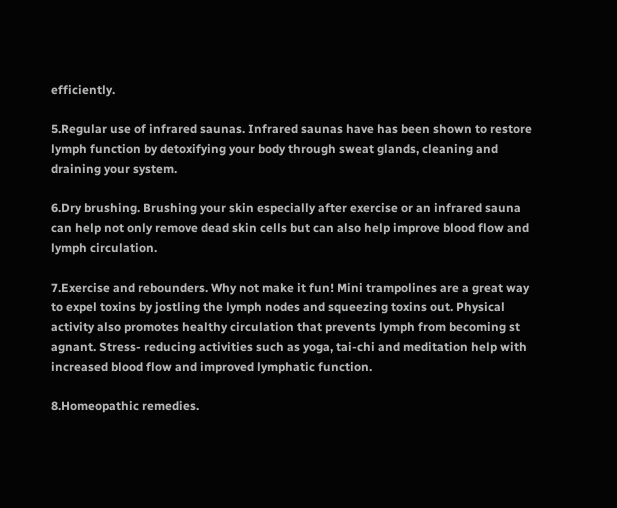efficiently.

5.Regular use of infrared saunas. Infrared saunas have has been shown to restore lymph function by detoxifying your body through sweat glands, cleaning and draining your system.

6.Dry brushing. Brushing your skin especially after exercise or an infrared sauna can help not only remove dead skin cells but can also help improve blood flow and lymph circulation.

7.Exercise and rebounders. Why not make it fun! Mini trampolines are a great way to expel toxins by jostling the lymph nodes and squeezing toxins out. Physical activity also promotes healthy circulation that prevents lymph from becoming st agnant. Stress- reducing activities such as yoga, tai-chi and meditation help with increased blood flow and improved lymphatic function.

8.Homeopathic remedies.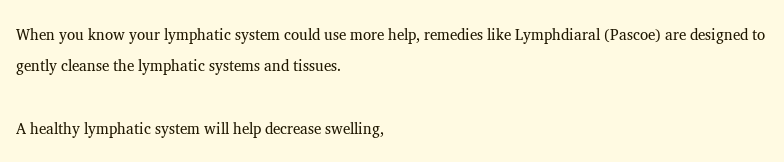When you know your lymphatic system could use more help, remedies like Lymphdiaral (Pascoe) are designed to gently cleanse the lymphatic systems and tissues.

A healthy lymphatic system will help decrease swelling,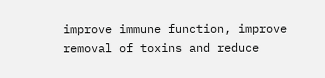improve immune function, improve removal of toxins and reduce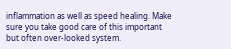inflammation as well as speed healing. Make sure you take good care of this important but often over-looked system.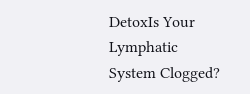DetoxIs Your Lymphatic System Clogged?